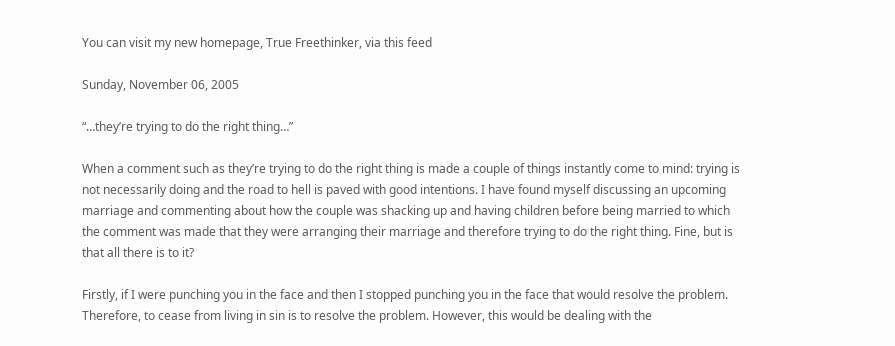You can visit my new homepage, True Freethinker, via this feed

Sunday, November 06, 2005

“…they’re trying to do the right thing…”

When a comment such as they’re trying to do the right thing is made a couple of things instantly come to mind: trying is not necessarily doing and the road to hell is paved with good intentions. I have found myself discussing an upcoming marriage and commenting about how the couple was shacking up and having children before being married to which the comment was made that they were arranging their marriage and therefore trying to do the right thing. Fine, but is that all there is to it?

Firstly, if I were punching you in the face and then I stopped punching you in the face that would resolve the problem. Therefore, to cease from living in sin is to resolve the problem. However, this would be dealing with the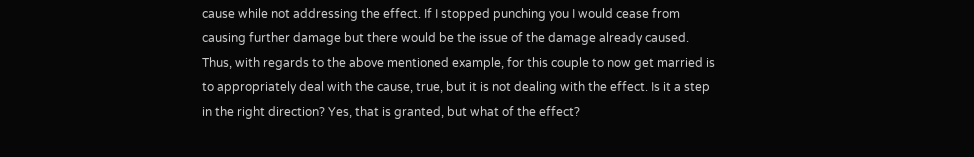cause while not addressing the effect. If I stopped punching you I would cease from causing further damage but there would be the issue of the damage already caused. Thus, with regards to the above mentioned example, for this couple to now get married is to appropriately deal with the cause, true, but it is not dealing with the effect. Is it a step in the right direction? Yes, that is granted, but what of the effect?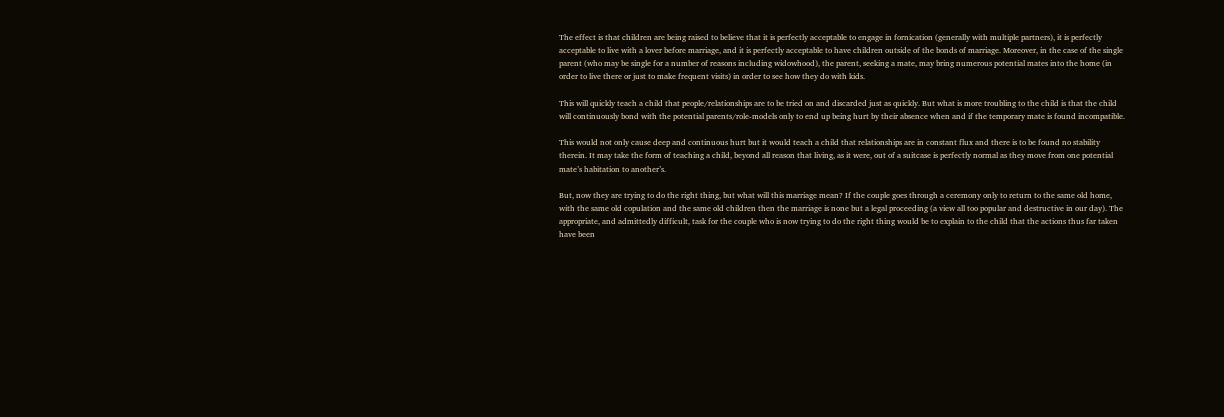The effect is that children are being raised to believe that it is perfectly acceptable to engage in fornication (generally with multiple partners), it is perfectly acceptable to live with a lover before marriage, and it is perfectly acceptable to have children outside of the bonds of marriage. Moreover, in the case of the single parent (who may be single for a number of reasons including widowhood), the parent, seeking a mate, may bring numerous potential mates into the home (in order to live there or just to make frequent visits) in order to see how they do with kids.

This will quickly teach a child that people/relationships are to be tried on and discarded just as quickly. But what is more troubling to the child is that the child will continuously bond with the potential parents/role-models only to end up being hurt by their absence when and if the temporary mate is found incompatible.

This would not only cause deep and continuous hurt but it would teach a child that relationships are in constant flux and there is to be found no stability therein. It may take the form of teaching a child, beyond all reason that living, as it were, out of a suitcase is perfectly normal as they move from one potential mate’s habitation to another’s.

But, now they are trying to do the right thing, but what will this marriage mean? If the couple goes through a ceremony only to return to the same old home, with the same old copulation and the same old children then the marriage is none but a legal proceeding (a view all too popular and destructive in our day). The appropriate, and admittedly difficult, task for the couple who is now trying to do the right thing would be to explain to the child that the actions thus far taken have been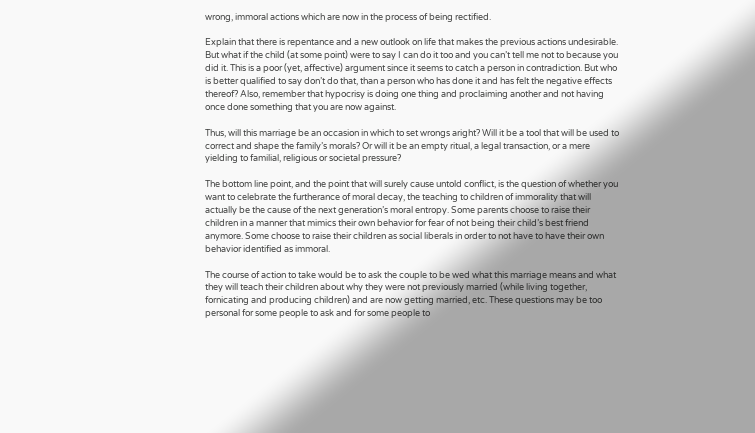wrong, immoral actions which are now in the process of being rectified.

Explain that there is repentance and a new outlook on life that makes the previous actions undesirable. But what if the child (at some point) were to say I can do it too and you can’t tell me not to because you did it. This is a poor (yet, affective) argument since it seems to catch a person in contradiction. But who is better qualified to say don’t do that, than a person who has done it and has felt the negative effects thereof? Also, remember that hypocrisy is doing one thing and proclaiming another and not having once done something that you are now against.

Thus, will this marriage be an occasion in which to set wrongs aright? Will it be a tool that will be used to correct and shape the family’s morals? Or will it be an empty ritual, a legal transaction, or a mere yielding to familial, religious or societal pressure?

The bottom line point, and the point that will surely cause untold conflict, is the question of whether you want to celebrate the furtherance of moral decay, the teaching to children of immorality that will actually be the cause of the next generation’s moral entropy. Some parents choose to raise their children in a manner that mimics their own behavior for fear of not being their child’s best friend anymore. Some choose to raise their children as social liberals in order to not have to have their own behavior identified as immoral.

The course of action to take would be to ask the couple to be wed what this marriage means and what they will teach their children about why they were not previously married (while living together, fornicating and producing children) and are now getting married, etc. These questions may be too personal for some people to ask and for some people to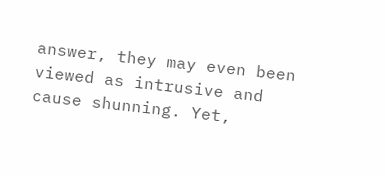answer, they may even been viewed as intrusive and cause shunning. Yet,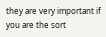they are very important if you are the sort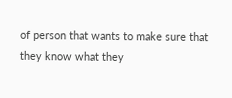of person that wants to make sure that they know what they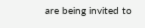are being invited to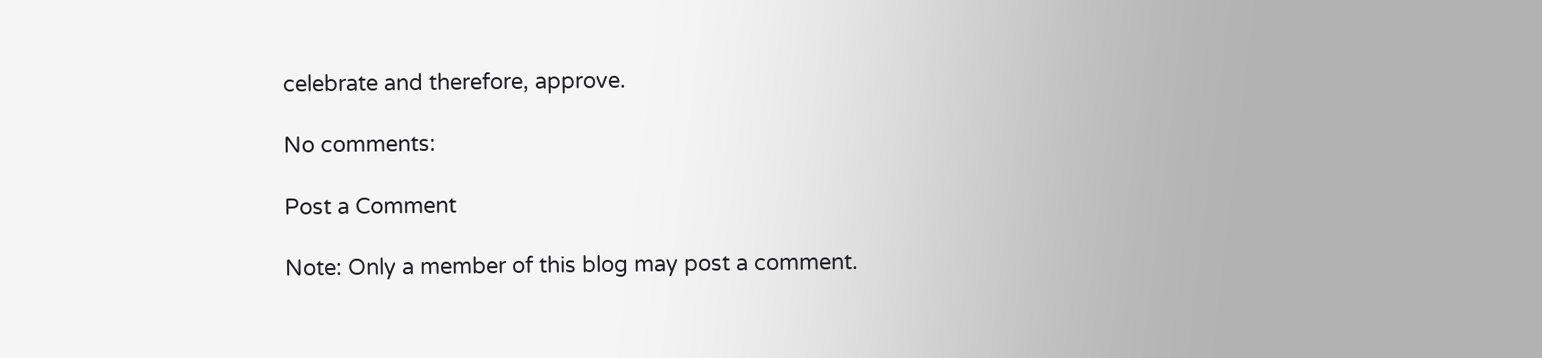celebrate and therefore, approve.

No comments:

Post a Comment

Note: Only a member of this blog may post a comment.